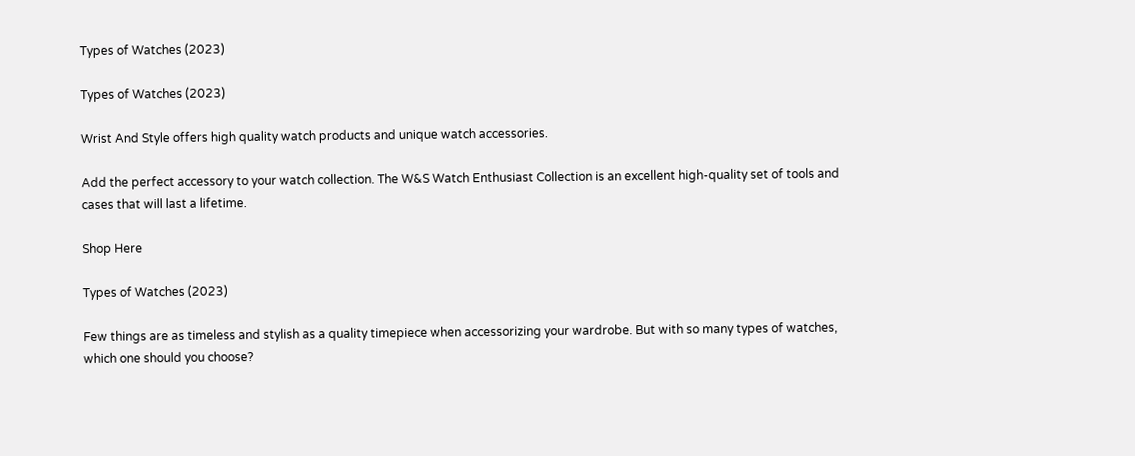Types of Watches (2023)

Types of Watches (2023)

Wrist And Style offers high quality watch products and unique watch accessories.

Add the perfect accessory to your watch collection. The W&S Watch Enthusiast Collection is an excellent high-quality set of tools and cases that will last a lifetime.

Shop Here

Types of Watches (2023)

Few things are as timeless and stylish as a quality timepiece when accessorizing your wardrobe. But with so many types of watches, which one should you choose?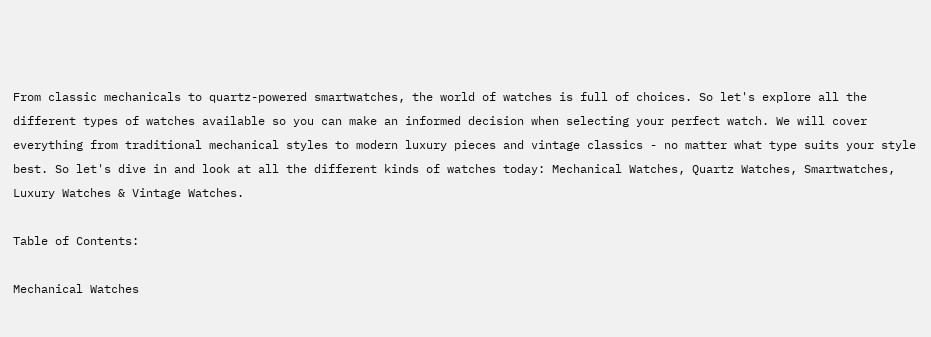From classic mechanicals to quartz-powered smartwatches, the world of watches is full of choices. So let's explore all the different types of watches available so you can make an informed decision when selecting your perfect watch. We will cover everything from traditional mechanical styles to modern luxury pieces and vintage classics - no matter what type suits your style best. So let's dive in and look at all the different kinds of watches today: Mechanical Watches, Quartz Watches, Smartwatches, Luxury Watches & Vintage Watches.

Table of Contents:

Mechanical Watches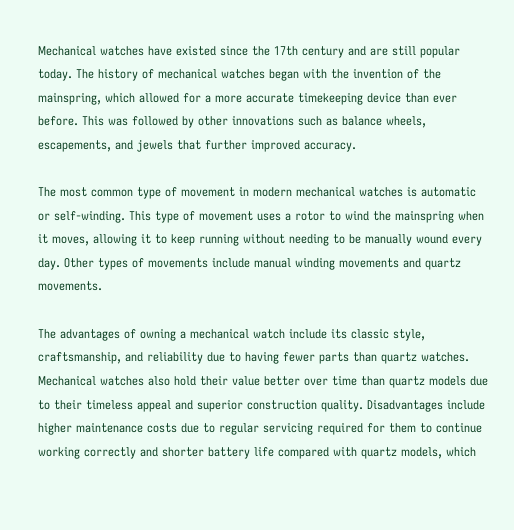Mechanical watches have existed since the 17th century and are still popular today. The history of mechanical watches began with the invention of the mainspring, which allowed for a more accurate timekeeping device than ever before. This was followed by other innovations such as balance wheels, escapements, and jewels that further improved accuracy.

The most common type of movement in modern mechanical watches is automatic or self-winding. This type of movement uses a rotor to wind the mainspring when it moves, allowing it to keep running without needing to be manually wound every day. Other types of movements include manual winding movements and quartz movements.

The advantages of owning a mechanical watch include its classic style, craftsmanship, and reliability due to having fewer parts than quartz watches. Mechanical watches also hold their value better over time than quartz models due to their timeless appeal and superior construction quality. Disadvantages include higher maintenance costs due to regular servicing required for them to continue working correctly and shorter battery life compared with quartz models, which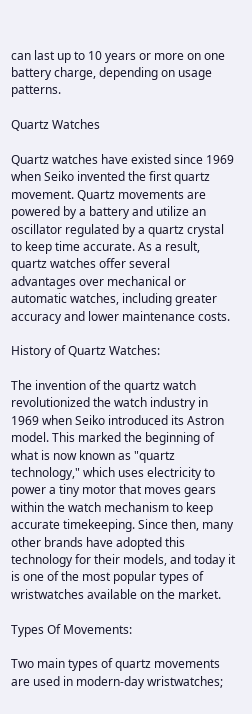can last up to 10 years or more on one battery charge, depending on usage patterns.

Quartz Watches

Quartz watches have existed since 1969 when Seiko invented the first quartz movement. Quartz movements are powered by a battery and utilize an oscillator regulated by a quartz crystal to keep time accurate. As a result, quartz watches offer several advantages over mechanical or automatic watches, including greater accuracy and lower maintenance costs.

History of Quartz Watches:

The invention of the quartz watch revolutionized the watch industry in 1969 when Seiko introduced its Astron model. This marked the beginning of what is now known as "quartz technology," which uses electricity to power a tiny motor that moves gears within the watch mechanism to keep accurate timekeeping. Since then, many other brands have adopted this technology for their models, and today it is one of the most popular types of wristwatches available on the market.

Types Of Movements:

Two main types of quartz movements are used in modern-day wristwatches;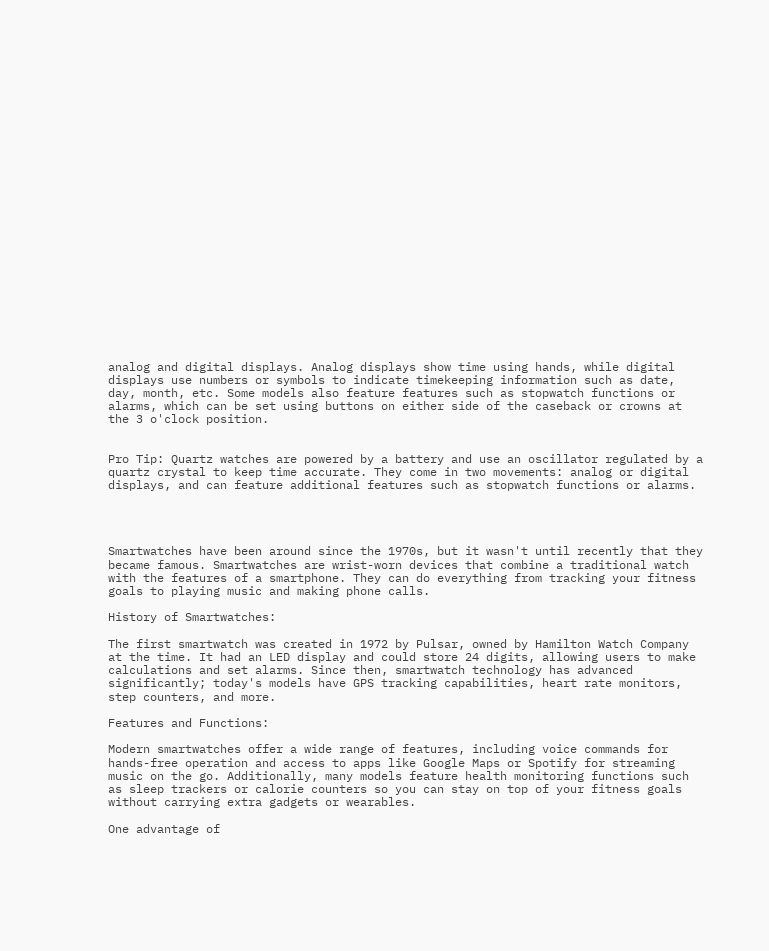analog and digital displays. Analog displays show time using hands, while digital displays use numbers or symbols to indicate timekeeping information such as date, day, month, etc. Some models also feature features such as stopwatch functions or alarms, which can be set using buttons on either side of the caseback or crowns at the 3 o'clock position.


Pro Tip: Quartz watches are powered by a battery and use an oscillator regulated by a quartz crystal to keep time accurate. They come in two movements: analog or digital displays, and can feature additional features such as stopwatch functions or alarms.




Smartwatches have been around since the 1970s, but it wasn't until recently that they became famous. Smartwatches are wrist-worn devices that combine a traditional watch with the features of a smartphone. They can do everything from tracking your fitness goals to playing music and making phone calls.

History of Smartwatches:

The first smartwatch was created in 1972 by Pulsar, owned by Hamilton Watch Company at the time. It had an LED display and could store 24 digits, allowing users to make calculations and set alarms. Since then, smartwatch technology has advanced significantly; today's models have GPS tracking capabilities, heart rate monitors, step counters, and more.

Features and Functions:

Modern smartwatches offer a wide range of features, including voice commands for hands-free operation and access to apps like Google Maps or Spotify for streaming music on the go. Additionally, many models feature health monitoring functions such as sleep trackers or calorie counters so you can stay on top of your fitness goals without carrying extra gadgets or wearables.

One advantage of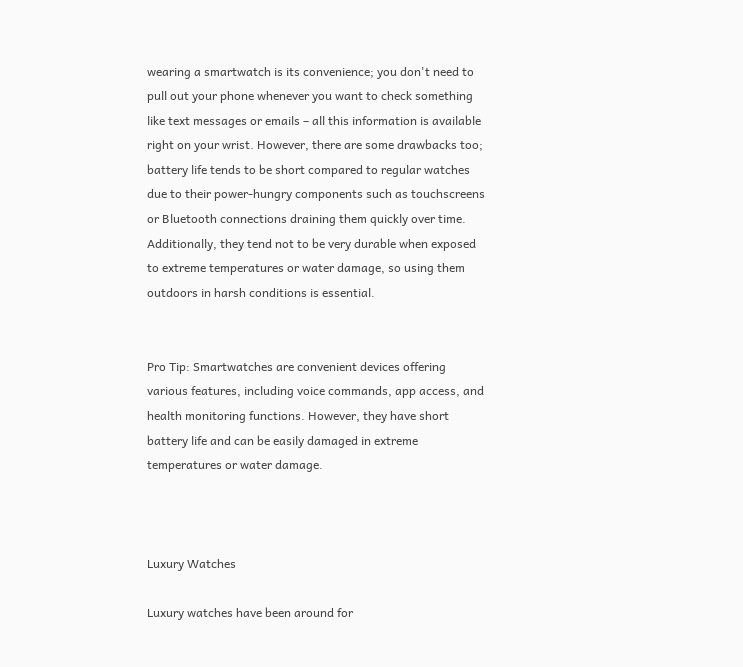wearing a smartwatch is its convenience; you don't need to pull out your phone whenever you want to check something like text messages or emails – all this information is available right on your wrist. However, there are some drawbacks too; battery life tends to be short compared to regular watches due to their power-hungry components such as touchscreens or Bluetooth connections draining them quickly over time. Additionally, they tend not to be very durable when exposed to extreme temperatures or water damage, so using them outdoors in harsh conditions is essential.


Pro Tip: Smartwatches are convenient devices offering various features, including voice commands, app access, and health monitoring functions. However, they have short battery life and can be easily damaged in extreme temperatures or water damage.



Luxury Watches

Luxury watches have been around for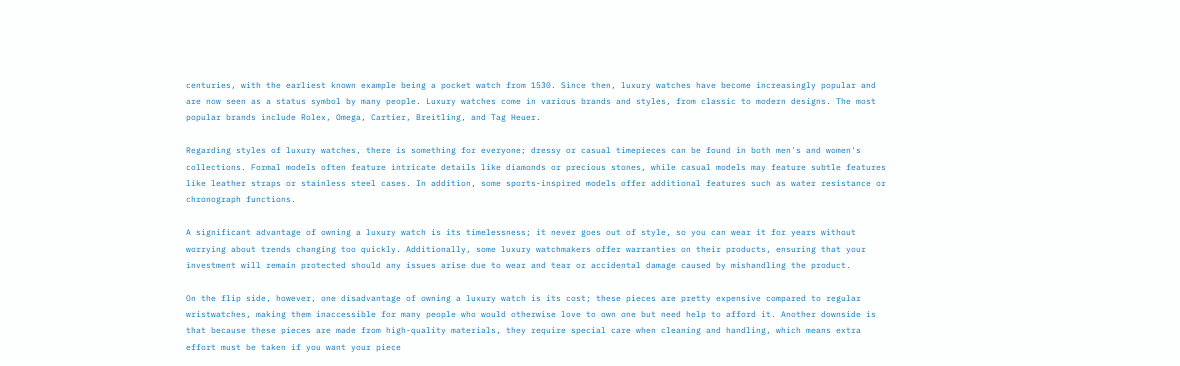centuries, with the earliest known example being a pocket watch from 1530. Since then, luxury watches have become increasingly popular and are now seen as a status symbol by many people. Luxury watches come in various brands and styles, from classic to modern designs. The most popular brands include Rolex, Omega, Cartier, Breitling, and Tag Heuer.

Regarding styles of luxury watches, there is something for everyone; dressy or casual timepieces can be found in both men's and women's collections. Formal models often feature intricate details like diamonds or precious stones, while casual models may feature subtle features like leather straps or stainless steel cases. In addition, some sports-inspired models offer additional features such as water resistance or chronograph functions.

A significant advantage of owning a luxury watch is its timelessness; it never goes out of style, so you can wear it for years without worrying about trends changing too quickly. Additionally, some luxury watchmakers offer warranties on their products, ensuring that your investment will remain protected should any issues arise due to wear and tear or accidental damage caused by mishandling the product.

On the flip side, however, one disadvantage of owning a luxury watch is its cost; these pieces are pretty expensive compared to regular wristwatches, making them inaccessible for many people who would otherwise love to own one but need help to afford it. Another downside is that because these pieces are made from high-quality materials, they require special care when cleaning and handling, which means extra effort must be taken if you want your piece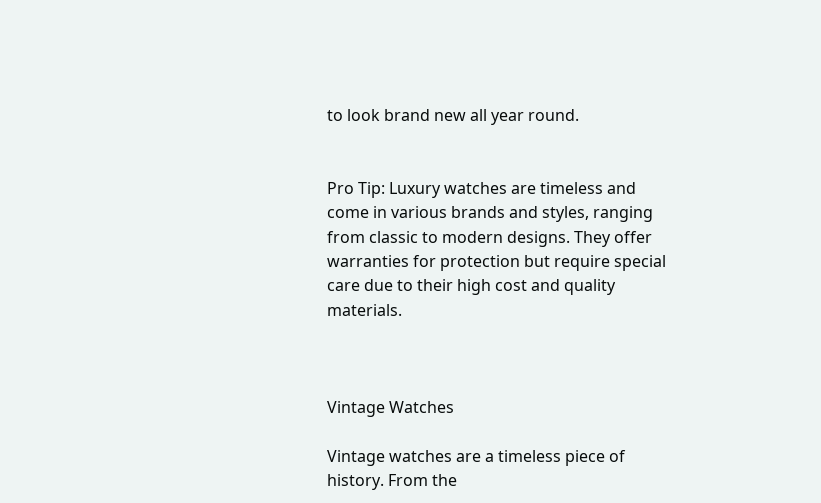to look brand new all year round.


Pro Tip: Luxury watches are timeless and come in various brands and styles, ranging from classic to modern designs. They offer warranties for protection but require special care due to their high cost and quality materials.



Vintage Watches

Vintage watches are a timeless piece of history. From the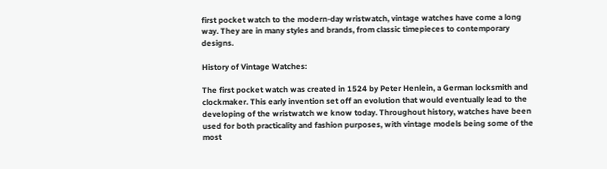first pocket watch to the modern-day wristwatch, vintage watches have come a long way. They are in many styles and brands, from classic timepieces to contemporary designs.

History of Vintage Watches:

The first pocket watch was created in 1524 by Peter Henlein, a German locksmith and clockmaker. This early invention set off an evolution that would eventually lead to the developing of the wristwatch we know today. Throughout history, watches have been used for both practicality and fashion purposes, with vintage models being some of the most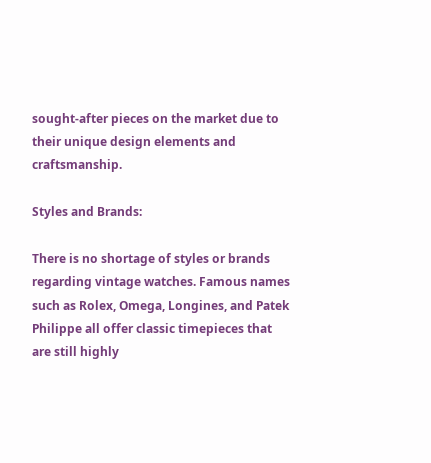sought-after pieces on the market due to their unique design elements and craftsmanship.

Styles and Brands:

There is no shortage of styles or brands regarding vintage watches. Famous names such as Rolex, Omega, Longines, and Patek Philippe all offer classic timepieces that are still highly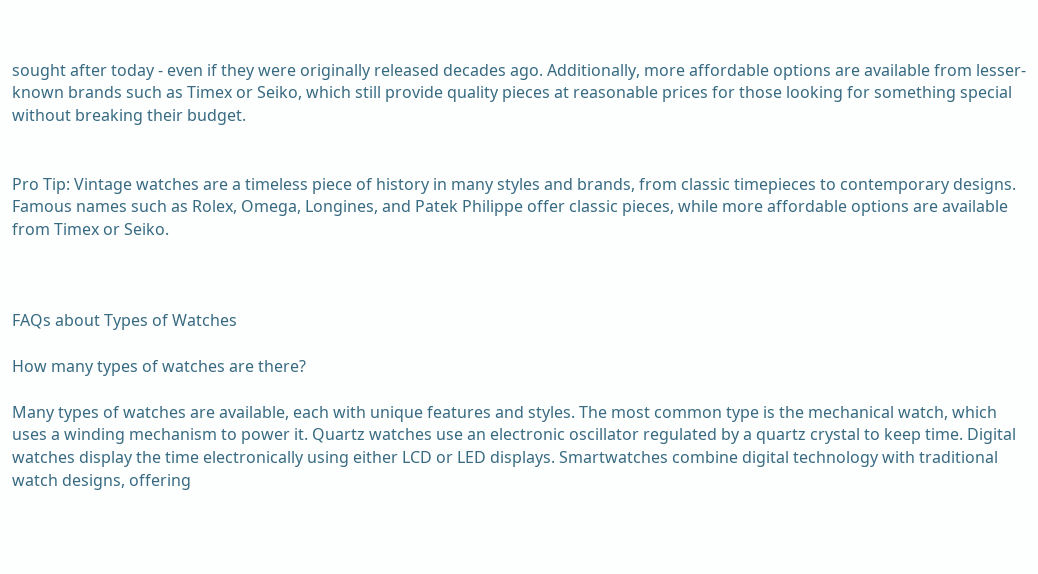sought after today - even if they were originally released decades ago. Additionally, more affordable options are available from lesser-known brands such as Timex or Seiko, which still provide quality pieces at reasonable prices for those looking for something special without breaking their budget.


Pro Tip: Vintage watches are a timeless piece of history in many styles and brands, from classic timepieces to contemporary designs. Famous names such as Rolex, Omega, Longines, and Patek Philippe offer classic pieces, while more affordable options are available from Timex or Seiko.



FAQs about Types of Watches

How many types of watches are there?

Many types of watches are available, each with unique features and styles. The most common type is the mechanical watch, which uses a winding mechanism to power it. Quartz watches use an electronic oscillator regulated by a quartz crystal to keep time. Digital watches display the time electronically using either LCD or LED displays. Smartwatches combine digital technology with traditional watch designs, offering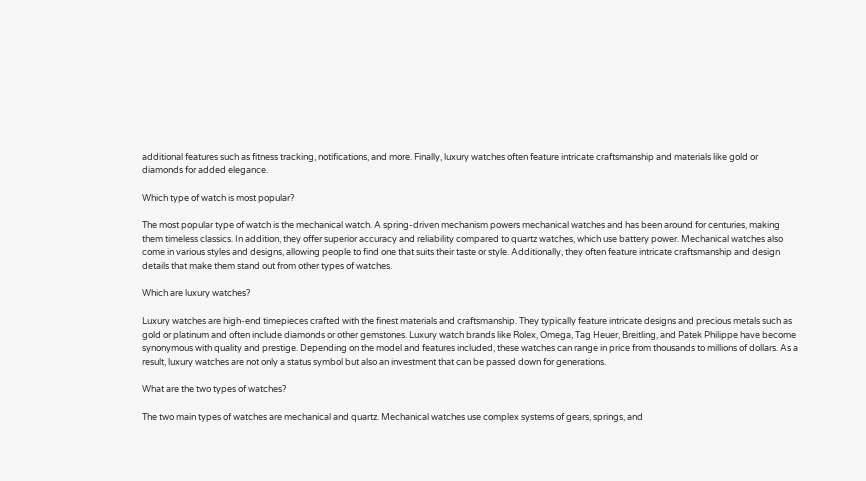additional features such as fitness tracking, notifications, and more. Finally, luxury watches often feature intricate craftsmanship and materials like gold or diamonds for added elegance.

Which type of watch is most popular?

The most popular type of watch is the mechanical watch. A spring-driven mechanism powers mechanical watches and has been around for centuries, making them timeless classics. In addition, they offer superior accuracy and reliability compared to quartz watches, which use battery power. Mechanical watches also come in various styles and designs, allowing people to find one that suits their taste or style. Additionally, they often feature intricate craftsmanship and design details that make them stand out from other types of watches.

Which are luxury watches?

Luxury watches are high-end timepieces crafted with the finest materials and craftsmanship. They typically feature intricate designs and precious metals such as gold or platinum and often include diamonds or other gemstones. Luxury watch brands like Rolex, Omega, Tag Heuer, Breitling, and Patek Philippe have become synonymous with quality and prestige. Depending on the model and features included, these watches can range in price from thousands to millions of dollars. As a result, luxury watches are not only a status symbol but also an investment that can be passed down for generations.

What are the two types of watches?

The two main types of watches are mechanical and quartz. Mechanical watches use complex systems of gears, springs, and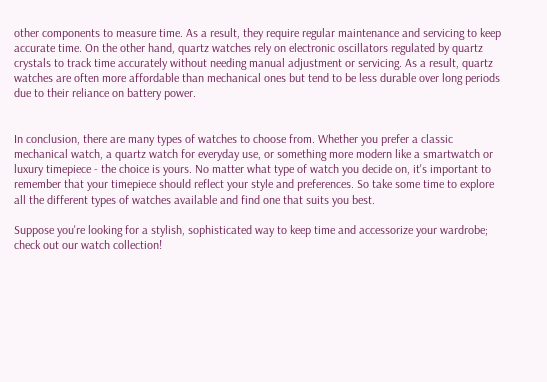other components to measure time. As a result, they require regular maintenance and servicing to keep accurate time. On the other hand, quartz watches rely on electronic oscillators regulated by quartz crystals to track time accurately without needing manual adjustment or servicing. As a result, quartz watches are often more affordable than mechanical ones but tend to be less durable over long periods due to their reliance on battery power.


In conclusion, there are many types of watches to choose from. Whether you prefer a classic mechanical watch, a quartz watch for everyday use, or something more modern like a smartwatch or luxury timepiece - the choice is yours. No matter what type of watch you decide on, it's important to remember that your timepiece should reflect your style and preferences. So take some time to explore all the different types of watches available and find one that suits you best.

Suppose you're looking for a stylish, sophisticated way to keep time and accessorize your wardrobe; check out our watch collection!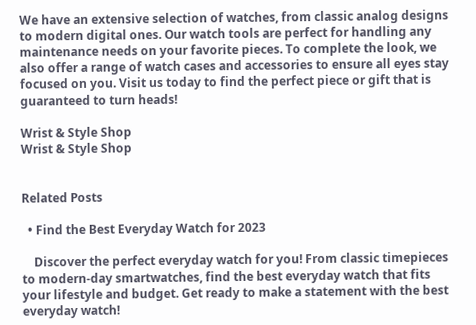We have an extensive selection of watches, from classic analog designs to modern digital ones. Our watch tools are perfect for handling any maintenance needs on your favorite pieces. To complete the look, we also offer a range of watch cases and accessories to ensure all eyes stay focused on you. Visit us today to find the perfect piece or gift that is guaranteed to turn heads!

Wrist & Style Shop
Wrist & Style Shop


Related Posts

  • Find the Best Everyday Watch for 2023

    Discover the perfect everyday watch for you! From classic timepieces to modern-day smartwatches, find the best everyday watch that fits your lifestyle and budget. Get ready to make a statement with the best everyday watch!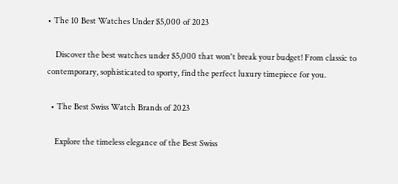• The 10 Best Watches Under $5,000 of 2023

    Discover the best watches under $5,000 that won't break your budget! From classic to contemporary, sophisticated to sporty, find the perfect luxury timepiece for you.

  • The Best Swiss Watch Brands of 2023

    Explore the timeless elegance of the Best Swiss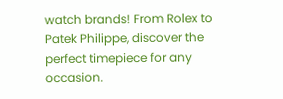watch brands! From Rolex to Patek Philippe, discover the perfect timepiece for any occasion.